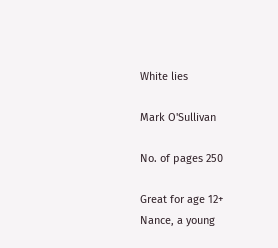White lies

Mark O'Sullivan

No. of pages 250

Great for age 12+
Nance, a young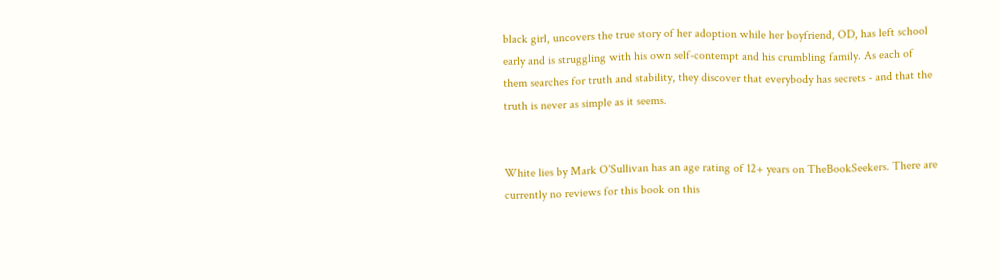black girl, uncovers the true story of her adoption while her boyfriend, OD, has left school early and is struggling with his own self-contempt and his crumbling family. As each of them searches for truth and stability, they discover that everybody has secrets - and that the truth is never as simple as it seems.


White lies by Mark O'Sullivan has an age rating of 12+ years on TheBookSeekers. There are currently no reviews for this book on this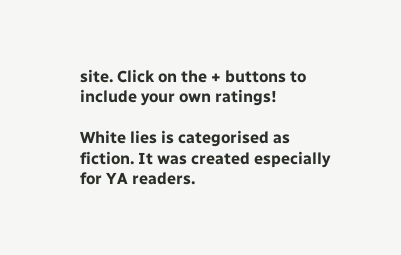site. Click on the + buttons to include your own ratings!

White lies is categorised as fiction. It was created especially for YA readers.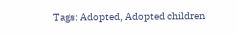Tags: Adopted, Adopted children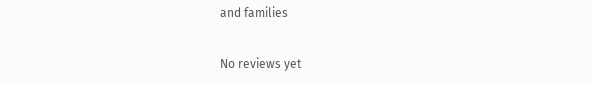and families

No reviews yet